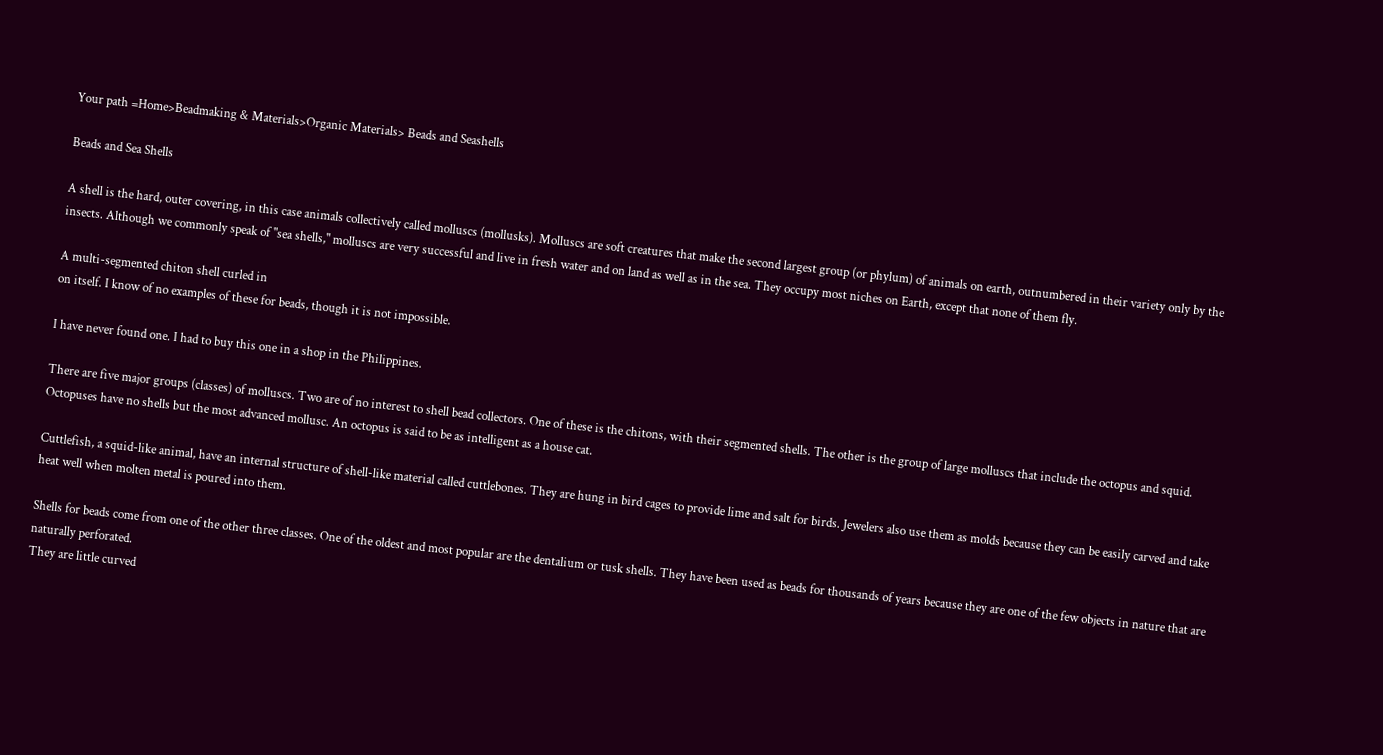Your path =Home>Beadmaking & Materials>Organic Materials> Beads and Seashells

Beads and Sea Shells

A shell is the hard, outer covering, in this case animals collectively called molluscs (mollusks). Molluscs are soft creatures that make the second largest group (or phylum) of animals on earth, outnumbered in their variety only by the insects. Although we commonly speak of "sea shells," molluscs are very successful and live in fresh water and on land as well as in the sea. They occupy most niches on Earth, except that none of them fly.

A multi-segmented chiton shell curled in
on itself. I know of no examples of these for beads, though it is not impossible.

I have never found one. I had to buy this one in a shop in the Philippines.

There are five major groups (classes) of molluscs. Two are of no interest to shell bead collectors. One of these is the chitons, with their segmented shells. The other is the group of large molluscs that include the octopus and squid. Octopuses have no shells but the most advanced mollusc. An octopus is said to be as intelligent as a house cat.

Cuttlefish, a squid-like animal, have an internal structure of shell-like material called cuttlebones. They are hung in bird cages to provide lime and salt for birds. Jewelers also use them as molds because they can be easily carved and take heat well when molten metal is poured into them.

Shells for beads come from one of the other three classes. One of the oldest and most popular are the dentalium or tusk shells. They have been used as beads for thousands of years because they are one of the few objects in nature that are naturally perforated.
They are little curved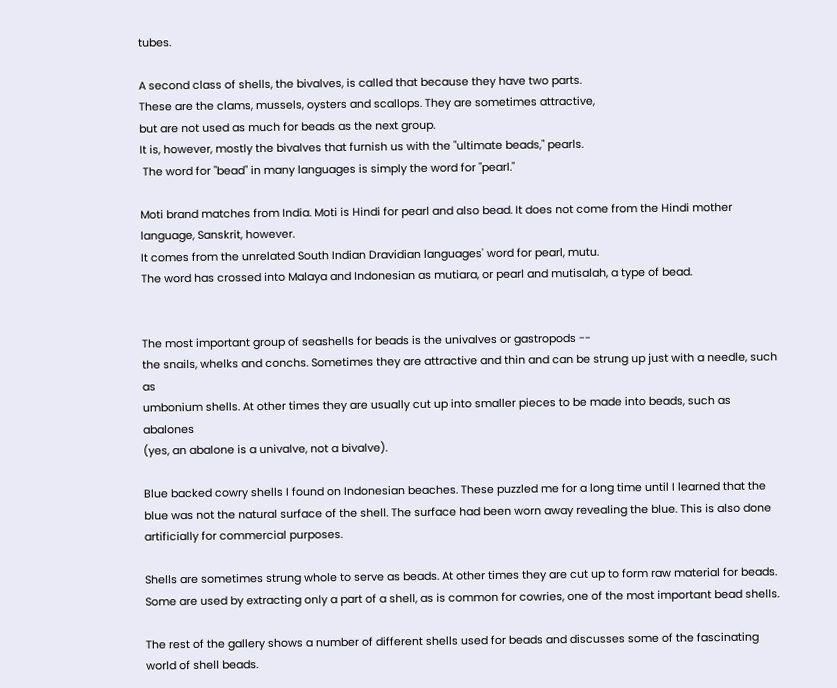tubes.

A second class of shells, the bivalves, is called that because they have two parts.
These are the clams, mussels, oysters and scallops. They are sometimes attractive,
but are not used as much for beads as the next group.
It is, however, mostly the bivalves that furnish us with the "ultimate beads," pearls.
 The word for "bead" in many languages is simply the word for "pearl."

Moti brand matches from India. Moti is Hindi for pearl and also bead. It does not come from the Hindi mother language, Sanskrit, however.
It comes from the unrelated South Indian Dravidian languages' word for pearl, mutu.
The word has crossed into Malaya and Indonesian as mutiara, or pearl and mutisalah, a type of bead.


The most important group of seashells for beads is the univalves or gastropods --
the snails, whelks and conchs. Sometimes they are attractive and thin and can be strung up just with a needle, such as
umbonium shells. At other times they are usually cut up into smaller pieces to be made into beads, such as abalones
(yes, an abalone is a univalve, not a bivalve).

Blue backed cowry shells I found on Indonesian beaches. These puzzled me for a long time until I learned that the blue was not the natural surface of the shell. The surface had been worn away revealing the blue. This is also done artificially for commercial purposes.

Shells are sometimes strung whole to serve as beads. At other times they are cut up to form raw material for beads. Some are used by extracting only a part of a shell, as is common for cowries, one of the most important bead shells.

The rest of the gallery shows a number of different shells used for beads and discusses some of the fascinating world of shell beads.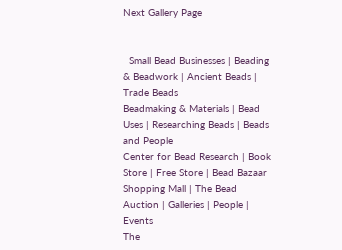Next Gallery Page


  Small Bead Businesses | Beading & Beadwork | Ancient Beads | Trade Beads
Beadmaking & Materials | Bead Uses | Researching Beads | Beads and People
Center for Bead Research | Book Store | Free Store | Bead Bazaar
Shopping Mall | The Bead Auction | Galleries | People | Events
The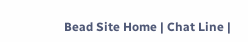Bead Site Home | Chat Line |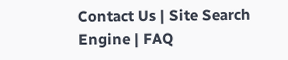Contact Us | Site Search Engine | FAQ